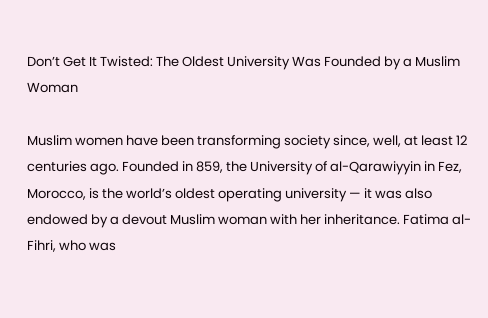Don’t Get It Twisted: The Oldest University Was Founded by a Muslim Woman

Muslim women have been transforming society since, well, at least 12 centuries ago. Founded in 859, the University of al-Qarawiyyin in Fez, Morocco, is the world’s oldest operating university — it was also endowed by a devout Muslim woman with her inheritance. Fatima al-Fihri, who was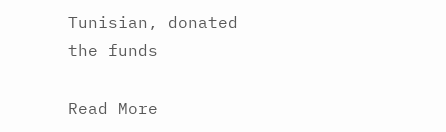Tunisian, donated the funds

Read More